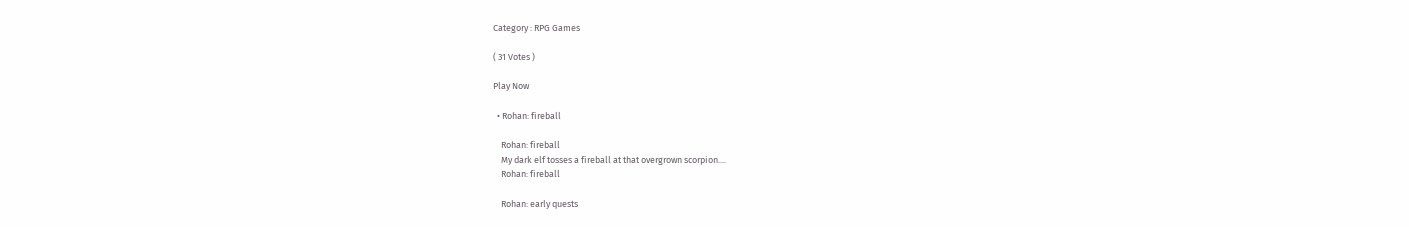Category : RPG Games

( 31 Votes )

Play Now

  • Rohan: fireball

    Rohan: fireball
    My dark elf tosses a fireball at that overgrown scorpion....
    Rohan: fireball

    Rohan: early quests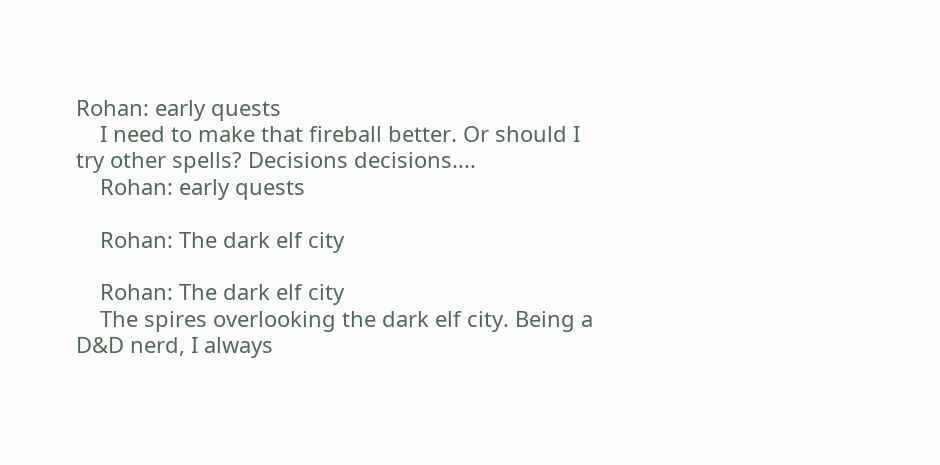Rohan: early quests
    I need to make that fireball better. Or should I try other spells? Decisions decisions....
    Rohan: early quests

    Rohan: The dark elf city

    Rohan: The dark elf city
    The spires overlooking the dark elf city. Being a D&D nerd, I always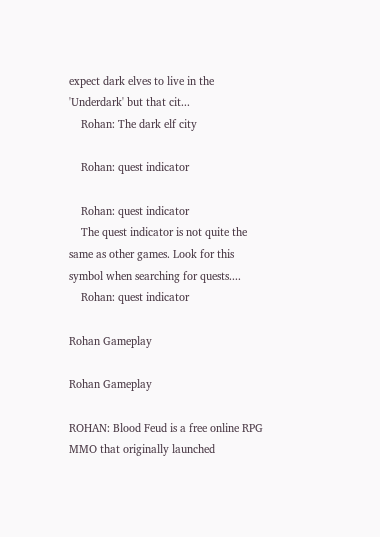expect dark elves to live in the 'Underdark' but that cit...
    Rohan: The dark elf city

    Rohan: quest indicator

    Rohan: quest indicator
    The quest indicator is not quite the same as other games. Look for this symbol when searching for quests....
    Rohan: quest indicator

Rohan Gameplay

Rohan Gameplay

ROHAN: Blood Feud is a free online RPG MMO that originally launched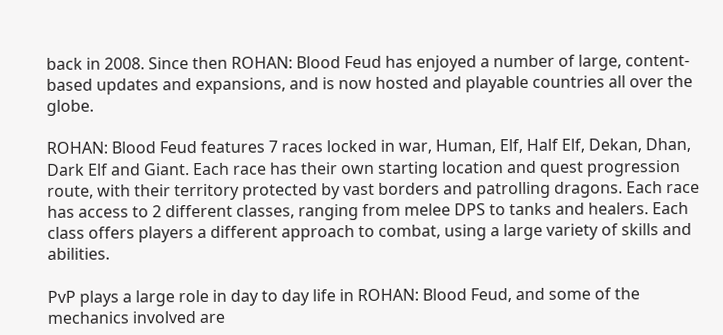back in 2008. Since then ROHAN: Blood Feud has enjoyed a number of large, content-based updates and expansions, and is now hosted and playable countries all over the globe.

ROHAN: Blood Feud features 7 races locked in war, Human, Elf, Half Elf, Dekan, Dhan, Dark Elf and Giant. Each race has their own starting location and quest progression route, with their territory protected by vast borders and patrolling dragons. Each race has access to 2 different classes, ranging from melee DPS to tanks and healers. Each class offers players a different approach to combat, using a large variety of skills and abilities.

PvP plays a large role in day to day life in ROHAN: Blood Feud, and some of the mechanics involved are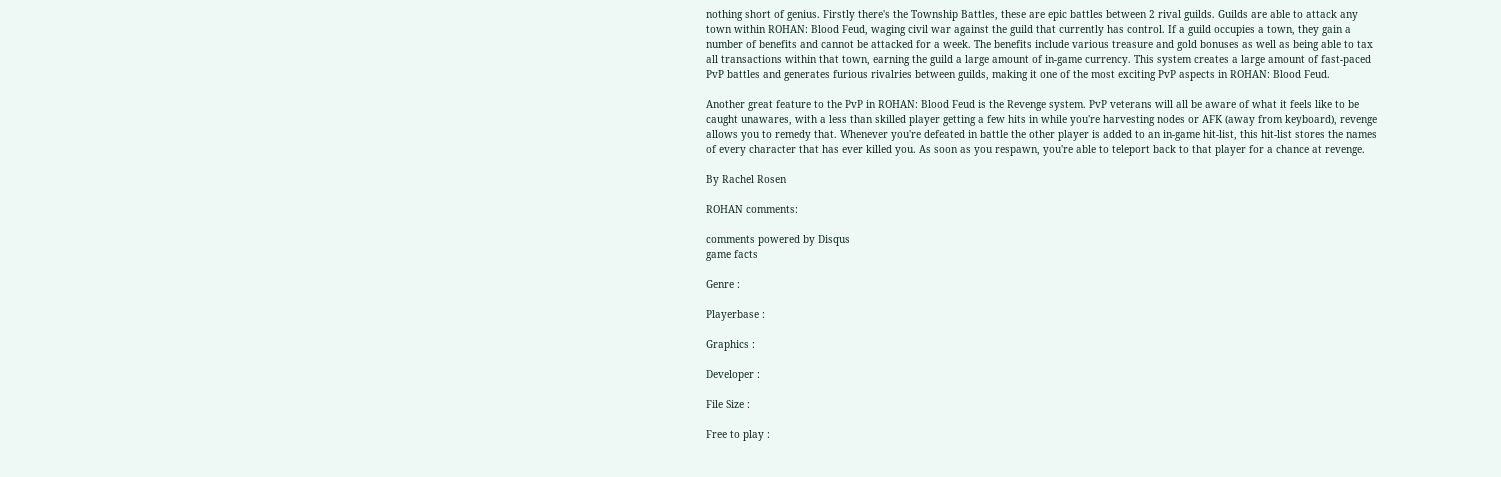nothing short of genius. Firstly there's the Township Battles, these are epic battles between 2 rival guilds. Guilds are able to attack any town within ROHAN: Blood Feud, waging civil war against the guild that currently has control. If a guild occupies a town, they gain a number of benefits and cannot be attacked for a week. The benefits include various treasure and gold bonuses as well as being able to tax all transactions within that town, earning the guild a large amount of in-game currency. This system creates a large amount of fast-paced PvP battles and generates furious rivalries between guilds, making it one of the most exciting PvP aspects in ROHAN: Blood Feud.

Another great feature to the PvP in ROHAN: Blood Feud is the Revenge system. PvP veterans will all be aware of what it feels like to be caught unawares, with a less than skilled player getting a few hits in while you're harvesting nodes or AFK (away from keyboard), revenge allows you to remedy that. Whenever you're defeated in battle the other player is added to an in-game hit-list, this hit-list stores the names of every character that has ever killed you. As soon as you respawn, you're able to teleport back to that player for a chance at revenge.

By Rachel Rosen

ROHAN comments:

comments powered by Disqus
game facts

Genre :

Playerbase :

Graphics :

Developer :

File Size :

Free to play :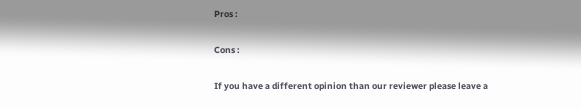Pros :

Cons :

If you have a different opinion than our reviewer please leave a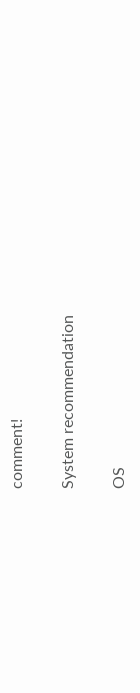comment!

System recommendation

OS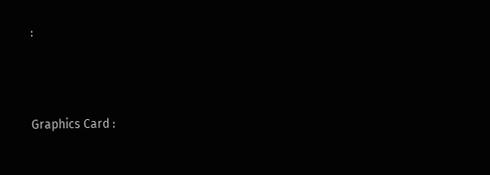:



Graphics Card :